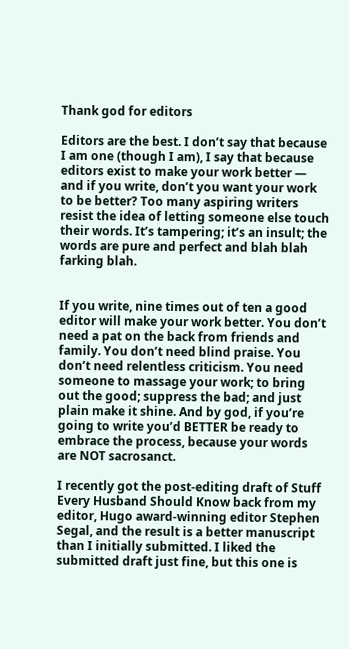Thank god for editors

Editors are the best. I don’t say that because I am one (though I am), I say that because editors exist to make your work better — and if you write, don’t you want your work to be better? Too many aspiring writers resist the idea of letting someone else touch their words. It’s tampering; it’s an insult; the words are pure and perfect and blah blah farking blah.


If you write, nine times out of ten a good editor will make your work better. You don’t need a pat on the back from friends and family. You don’t need blind praise. You don’t need relentless criticism. You need someone to massage your work; to bring out the good; suppress the bad; and just plain make it shine. And by god, if you’re going to write you’d BETTER be ready to embrace the process, because your words are NOT sacrosanct.

I recently got the post-editing draft of Stuff Every Husband Should Know back from my editor, Hugo award-winning editor Stephen Segal, and the result is a better manuscript than I initially submitted. I liked the submitted draft just fine, but this one is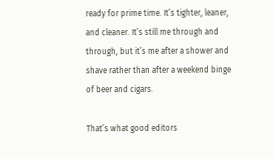ready for prime time. It’s tighter, leaner, and cleaner. It’s still me through and through, but it’s me after a shower and shave rather than after a weekend binge of beer and cigars.

That’s what good editors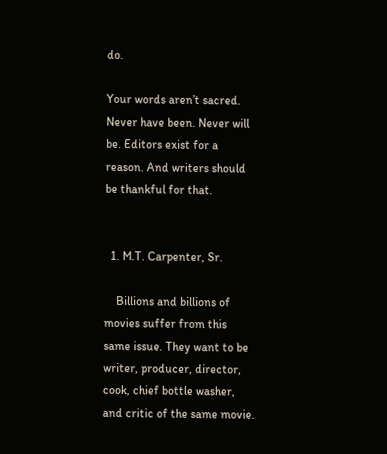do.

Your words aren’t sacred. Never have been. Never will be. Editors exist for a reason. And writers should be thankful for that.


  1. M.T. Carpenter, Sr.

    Billions and billions of movies suffer from this same issue. They want to be writer, producer, director, cook, chief bottle washer, and critic of the same movie.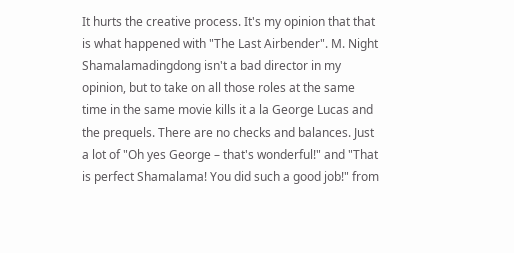It hurts the creative process. It's my opinion that that is what happened with "The Last Airbender". M. Night Shamalamadingdong isn't a bad director in my opinion, but to take on all those roles at the same time in the same movie kills it a la George Lucas and the prequels. There are no checks and balances. Just a lot of "Oh yes George – that's wonderful!" and "That is perfect Shamalama! You did such a good job!" from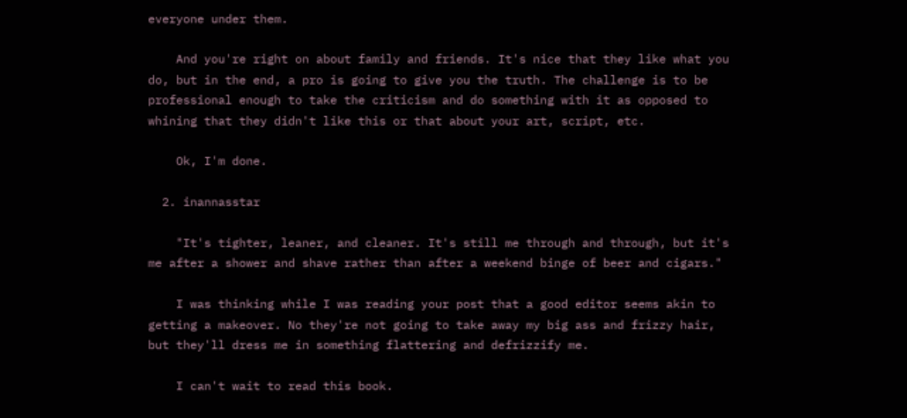everyone under them.

    And you're right on about family and friends. It's nice that they like what you do, but in the end, a pro is going to give you the truth. The challenge is to be professional enough to take the criticism and do something with it as opposed to whining that they didn't like this or that about your art, script, etc.

    Ok, I'm done.

  2. inannasstar

    "It's tighter, leaner, and cleaner. It's still me through and through, but it's me after a shower and shave rather than after a weekend binge of beer and cigars."

    I was thinking while I was reading your post that a good editor seems akin to getting a makeover. No they're not going to take away my big ass and frizzy hair, but they'll dress me in something flattering and defrizzify me.

    I can't wait to read this book.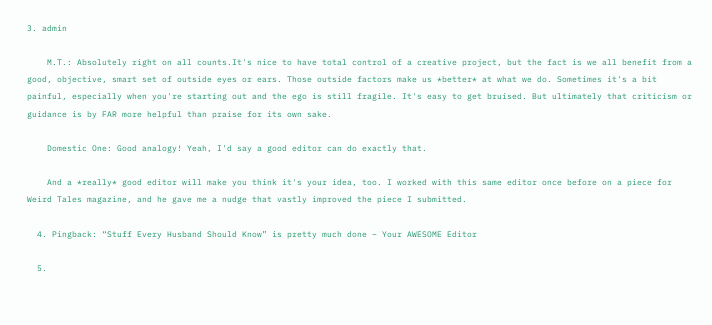3. admin

    M.T.: Absolutely right on all counts.It's nice to have total control of a creative project, but the fact is we all benefit from a good, objective, smart set of outside eyes or ears. Those outside factors make us *better* at what we do. Sometimes it's a bit painful, especially when you're starting out and the ego is still fragile. It's easy to get bruised. But ultimately that criticism or guidance is by FAR more helpful than praise for its own sake.

    Domestic One: Good analogy! Yeah, I'd say a good editor can do exactly that.

    And a *really* good editor will make you think it's your idea, too. I worked with this same editor once before on a piece for Weird Tales magazine, and he gave me a nudge that vastly improved the piece I submitted.

  4. Pingback: “Stuff Every Husband Should Know” is pretty much done – Your AWESOME Editor

  5.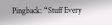Pingback: “Stuff Every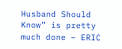Husband Should Know” is pretty much done – ERIC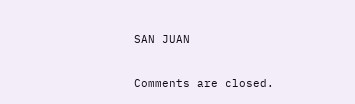SAN JUAN

Comments are closed.